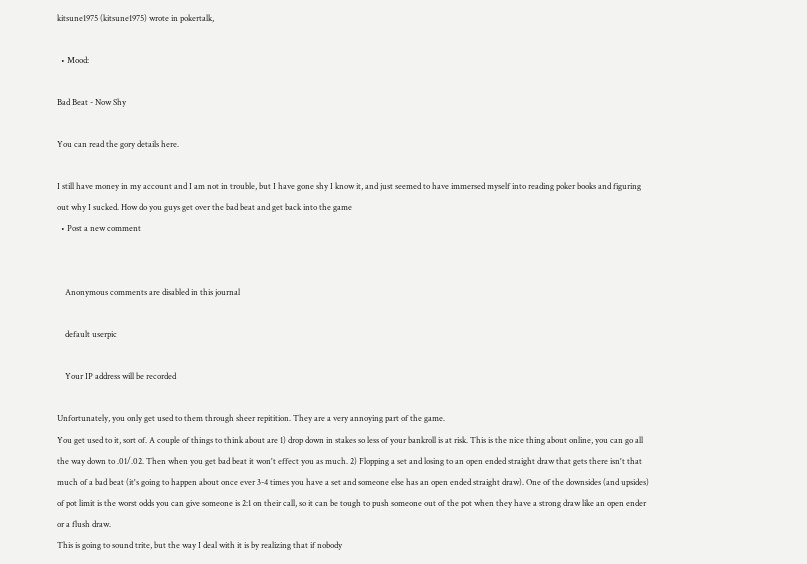kitsune1975 (kitsune1975) wrote in pokertalk,

  • Mood:

Bad Beat - Now Shy

You can read the gory details here.

I still have money in my account and I am not in trouble, but I have gone shy I know it, and just seemed to have immersed myself into reading poker books and figuring out why I sucked. How do you guys get over the bad beat and get back into the game
  • Post a new comment


    Anonymous comments are disabled in this journal

    default userpic

    Your IP address will be recorded

Unfortunately, you only get used to them through sheer repitition. They are a very annoying part of the game.
You get used to it, sort of. A couple of things to think about are 1) drop down in stakes so less of your bankroll is at risk. This is the nice thing about online, you can go all the way down to .01/.02. Then when you get bad beat it won't effect you as much. 2) Flopping a set and losing to an open ended straight draw that gets there isn't that much of a bad beat (it's going to happen about once ever 3-4 times you have a set and someone else has an open ended straight draw). One of the downsides (and upsides) of pot limit is the worst odds you can give someone is 2:1 on their call, so it can be tough to push someone out of the pot when they have a strong draw like an open ender or a flush draw.
This is going to sound trite, but the way I deal with it is by realizing that if nobody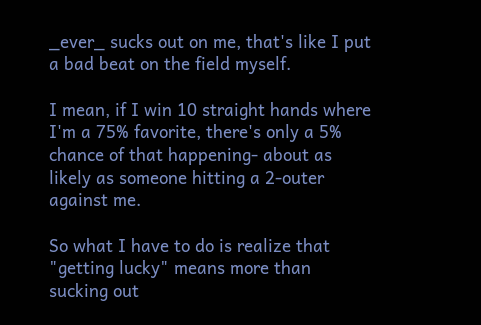_ever_ sucks out on me, that's like I put a bad beat on the field myself.

I mean, if I win 10 straight hands where I'm a 75% favorite, there's only a 5% chance of that happening- about as likely as someone hitting a 2-outer against me.

So what I have to do is realize that "getting lucky" means more than sucking out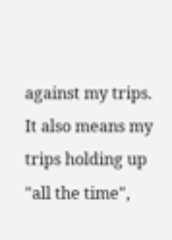against my trips. It also means my trips holding up "all the time",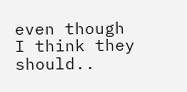even though I think they should..